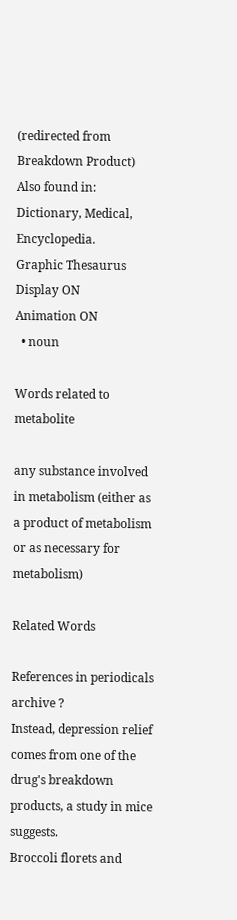(redirected from Breakdown Product)
Also found in: Dictionary, Medical, Encyclopedia.
Graphic Thesaurus
Display ON
Animation ON
  • noun

Words related to metabolite

any substance involved in metabolism (either as a product of metabolism or as necessary for metabolism)

Related Words

References in periodicals archive ?
Instead, depression relief comes from one of the drug's breakdown products, a study in mice suggests.
Broccoli florets and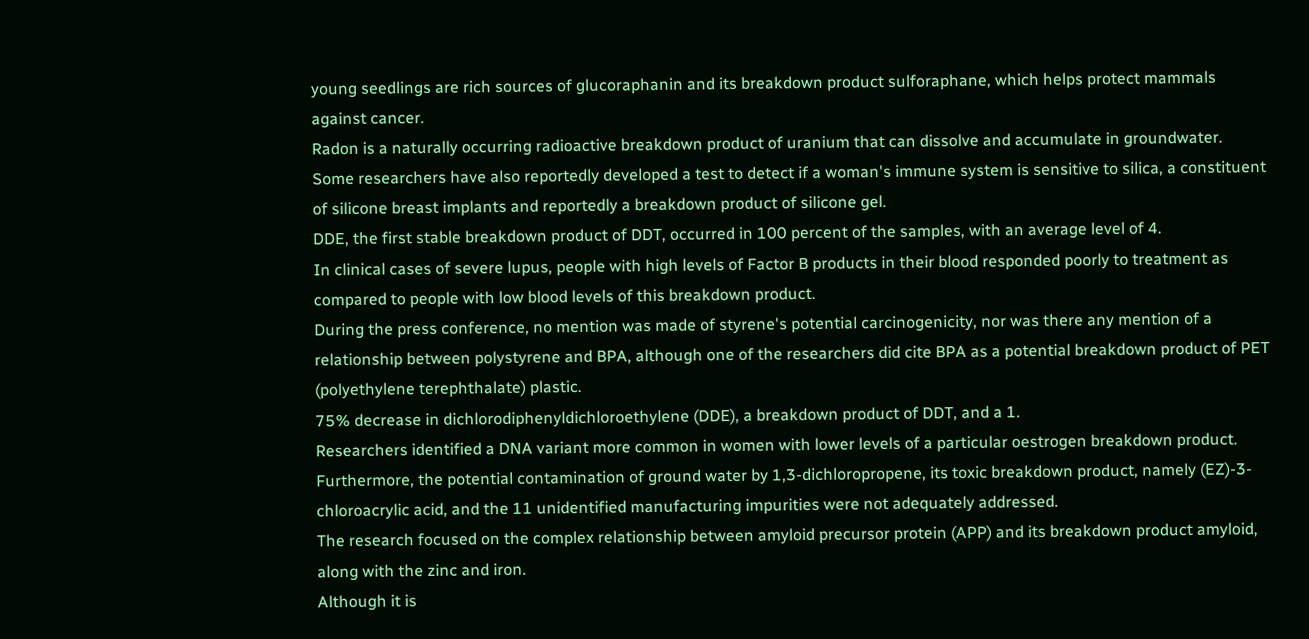young seedlings are rich sources of glucoraphanin and its breakdown product sulforaphane, which helps protect mammals against cancer.
Radon is a naturally occurring radioactive breakdown product of uranium that can dissolve and accumulate in groundwater.
Some researchers have also reportedly developed a test to detect if a woman's immune system is sensitive to silica, a constituent of silicone breast implants and reportedly a breakdown product of silicone gel.
DDE, the first stable breakdown product of DDT, occurred in 100 percent of the samples, with an average level of 4.
In clinical cases of severe lupus, people with high levels of Factor B products in their blood responded poorly to treatment as compared to people with low blood levels of this breakdown product.
During the press conference, no mention was made of styrene's potential carcinogenicity, nor was there any mention of a relationship between polystyrene and BPA, although one of the researchers did cite BPA as a potential breakdown product of PET (polyethylene terephthalate) plastic.
75% decrease in dichlorodiphenyldichloroethylene (DDE), a breakdown product of DDT, and a 1.
Researchers identified a DNA variant more common in women with lower levels of a particular oestrogen breakdown product.
Furthermore, the potential contamination of ground water by 1,3-dichloropropene, its toxic breakdown product, namely (EZ)-3-chloroacrylic acid, and the 11 unidentified manufacturing impurities were not adequately addressed.
The research focused on the complex relationship between amyloid precursor protein (APP) and its breakdown product amyloid, along with the zinc and iron.
Although it is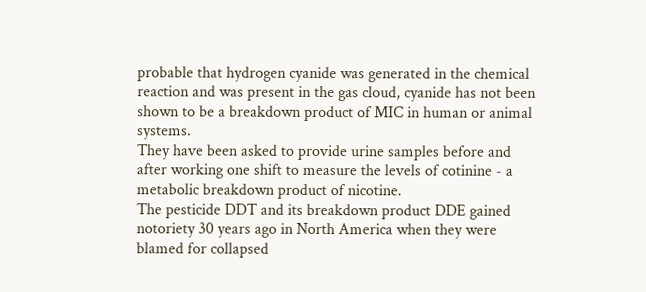probable that hydrogen cyanide was generated in the chemical reaction and was present in the gas cloud, cyanide has not been shown to be a breakdown product of MIC in human or animal systems.
They have been asked to provide urine samples before and after working one shift to measure the levels of cotinine - a metabolic breakdown product of nicotine.
The pesticide DDT and its breakdown product DDE gained notoriety 30 years ago in North America when they were blamed for collapsed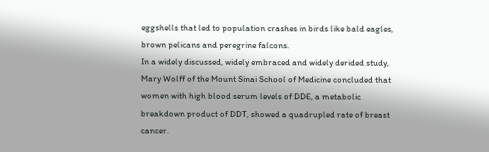eggshells that led to population crashes in birds like bald eagles, brown pelicans and peregrine falcons.
In a widely discussed, widely embraced and widely derided study, Mary Wolff of the Mount Sinai School of Medicine concluded that women with high blood serum levels of DDE, a metabolic breakdown product of DDT, showed a quadrupled rate of breast cancer.